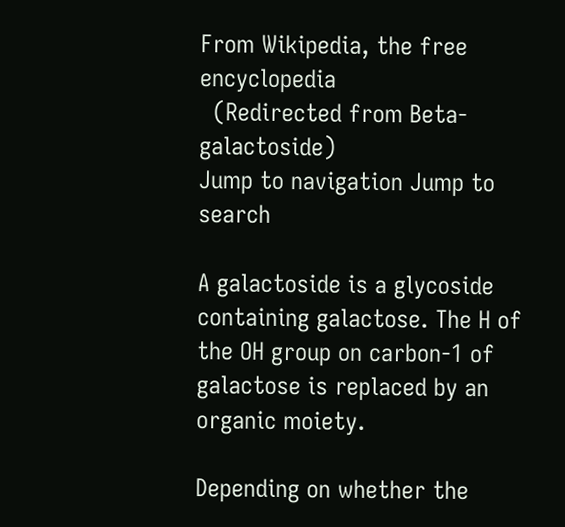From Wikipedia, the free encyclopedia
  (Redirected from Beta-galactoside)
Jump to navigation Jump to search

A galactoside is a glycoside containing galactose. The H of the OH group on carbon-1 of galactose is replaced by an organic moiety.

Depending on whether the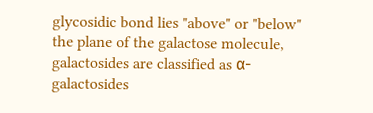glycosidic bond lies "above" or "below" the plane of the galactose molecule, galactosides are classified as α-galactosides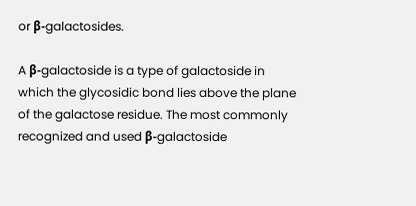or β-galactosides.

A β-galactoside is a type of galactoside in which the glycosidic bond lies above the plane of the galactose residue. The most commonly recognized and used β-galactoside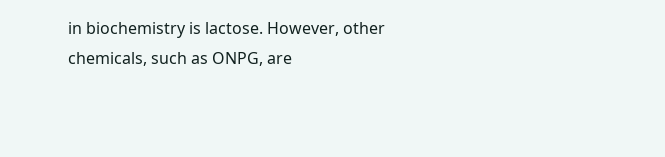in biochemistry is lactose. However, other chemicals, such as ONPG, are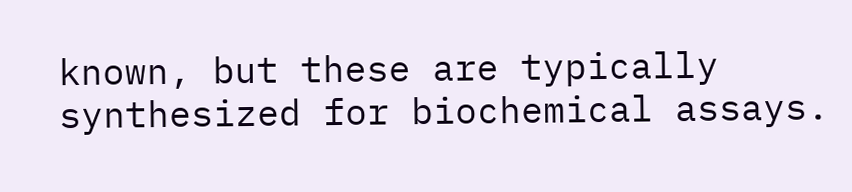known, but these are typically synthesized for biochemical assays.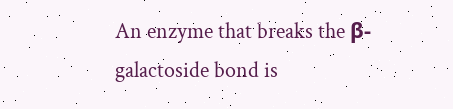An enzyme that breaks the β-galactoside bond is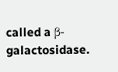called a β-galactosidase.